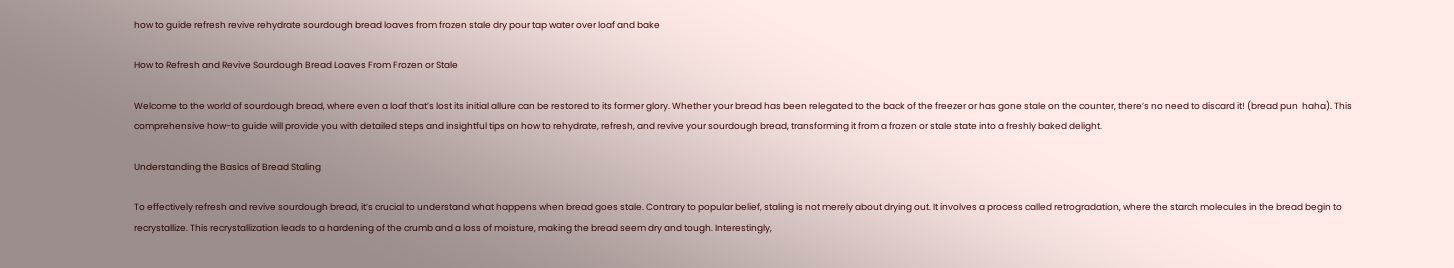how to guide refresh revive rehydrate sourdough bread loaves from frozen stale dry pour tap water over loaf and bake

How to Refresh and Revive Sourdough Bread Loaves From Frozen or Stale

Welcome to the world of sourdough bread, where even a loaf that’s lost its initial allure can be restored to its former glory. Whether your bread has been relegated to the back of the freezer or has gone stale on the counter, there’s no need to discard it! (bread pun  haha). This comprehensive how-to guide will provide you with detailed steps and insightful tips on how to rehydrate, refresh, and revive your sourdough bread, transforming it from a frozen or stale state into a freshly baked delight.

Understanding the Basics of Bread Staling

To effectively refresh and revive sourdough bread, it’s crucial to understand what happens when bread goes stale. Contrary to popular belief, staling is not merely about drying out. It involves a process called retrogradation, where the starch molecules in the bread begin to recrystallize. This recrystallization leads to a hardening of the crumb and a loss of moisture, making the bread seem dry and tough. Interestingly,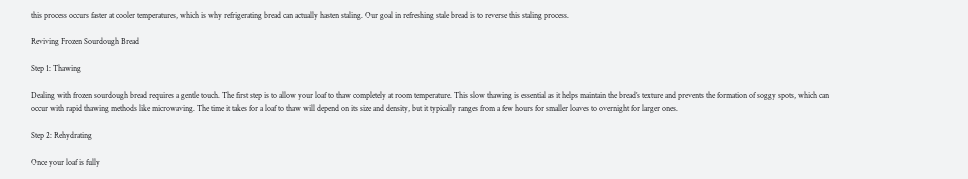this process occurs faster at cooler temperatures, which is why refrigerating bread can actually hasten staling. Our goal in refreshing stale bread is to reverse this staling process.

Reviving Frozen Sourdough Bread

Step 1: Thawing

Dealing with frozen sourdough bread requires a gentle touch. The first step is to allow your loaf to thaw completely at room temperature. This slow thawing is essential as it helps maintain the bread’s texture and prevents the formation of soggy spots, which can occur with rapid thawing methods like microwaving. The time it takes for a loaf to thaw will depend on its size and density, but it typically ranges from a few hours for smaller loaves to overnight for larger ones.

Step 2: Rehydrating

Once your loaf is fully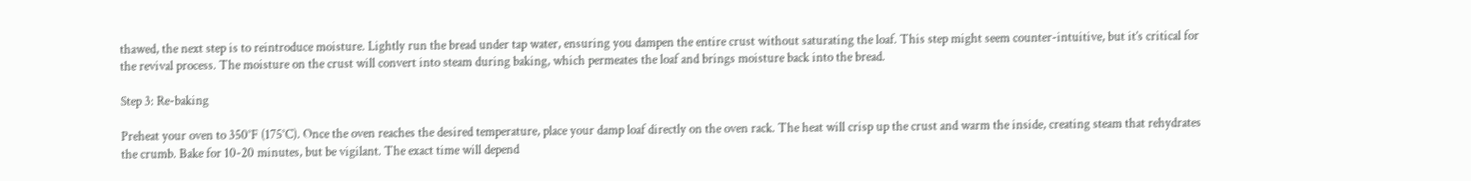thawed, the next step is to reintroduce moisture. Lightly run the bread under tap water, ensuring you dampen the entire crust without saturating the loaf. This step might seem counter-intuitive, but it’s critical for the revival process. The moisture on the crust will convert into steam during baking, which permeates the loaf and brings moisture back into the bread.

Step 3: Re-baking

Preheat your oven to 350°F (175°C). Once the oven reaches the desired temperature, place your damp loaf directly on the oven rack. The heat will crisp up the crust and warm the inside, creating steam that rehydrates the crumb. Bake for 10-20 minutes, but be vigilant. The exact time will depend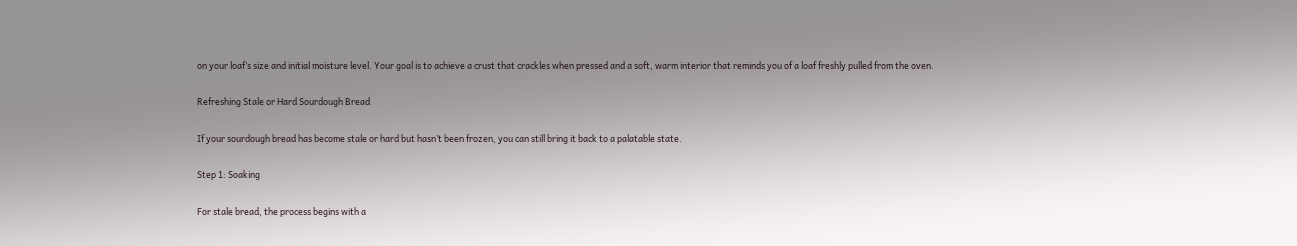on your loaf’s size and initial moisture level. Your goal is to achieve a crust that crackles when pressed and a soft, warm interior that reminds you of a loaf freshly pulled from the oven.

Refreshing Stale or Hard Sourdough Bread

If your sourdough bread has become stale or hard but hasn’t been frozen, you can still bring it back to a palatable state.

Step 1: Soaking

For stale bread, the process begins with a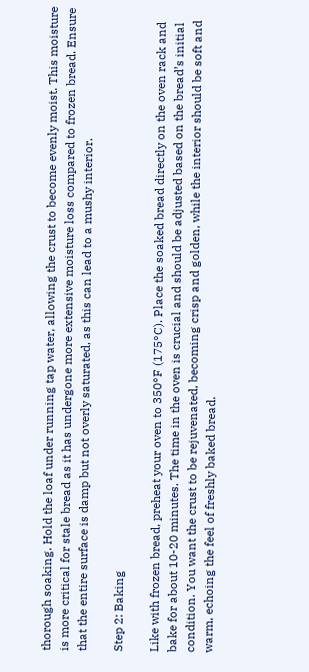thorough soaking. Hold the loaf under running tap water, allowing the crust to become evenly moist. This moisture is more critical for stale bread as it has undergone more extensive moisture loss compared to frozen bread. Ensure that the entire surface is damp but not overly saturated, as this can lead to a mushy interior.

Step 2: Baking

Like with frozen bread, preheat your oven to 350°F (175°C). Place the soaked bread directly on the oven rack and bake for about 10-20 minutes. The time in the oven is crucial and should be adjusted based on the bread’s initial condition. You want the crust to be rejuvenated, becoming crisp and golden, while the interior should be soft and warm, echoing the feel of freshly baked bread.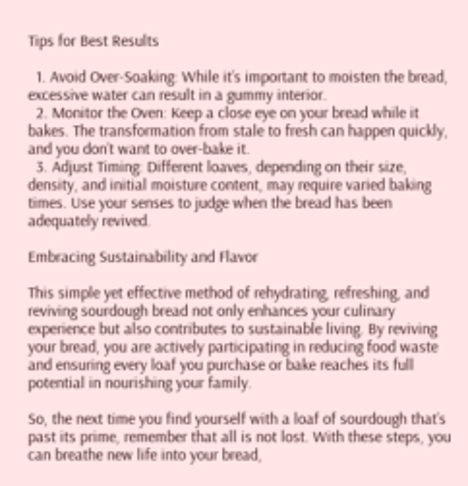Tips for Best Results

  1. Avoid Over-Soaking: While it’s important to moisten the bread, excessive water can result in a gummy interior.
  2. Monitor the Oven: Keep a close eye on your bread while it bakes. The transformation from stale to fresh can happen quickly, and you don’t want to over-bake it.
  3. Adjust Timing: Different loaves, depending on their size, density, and initial moisture content, may require varied baking times. Use your senses to judge when the bread has been adequately revived.

Embracing Sustainability and Flavor

This simple yet effective method of rehydrating, refreshing, and reviving sourdough bread not only enhances your culinary experience but also contributes to sustainable living. By reviving your bread, you are actively participating in reducing food waste and ensuring every loaf you purchase or bake reaches its full potential in nourishing your family.

So, the next time you find yourself with a loaf of sourdough that’s past its prime, remember that all is not lost. With these steps, you can breathe new life into your bread,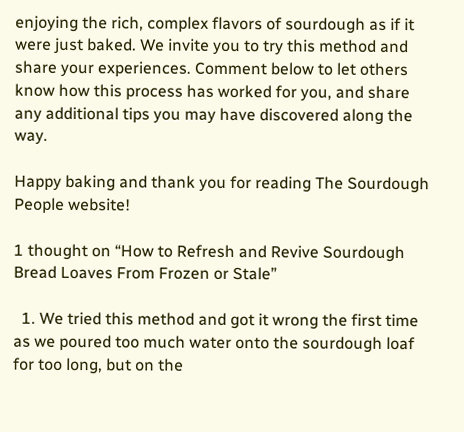enjoying the rich, complex flavors of sourdough as if it were just baked. We invite you to try this method and share your experiences. Comment below to let others know how this process has worked for you, and share any additional tips you may have discovered along the way.

Happy baking and thank you for reading The Sourdough People website!

1 thought on “How to Refresh and Revive Sourdough Bread Loaves From Frozen or Stale”

  1. We tried this method and got it wrong the first time as we poured too much water onto the sourdough loaf for too long, but on the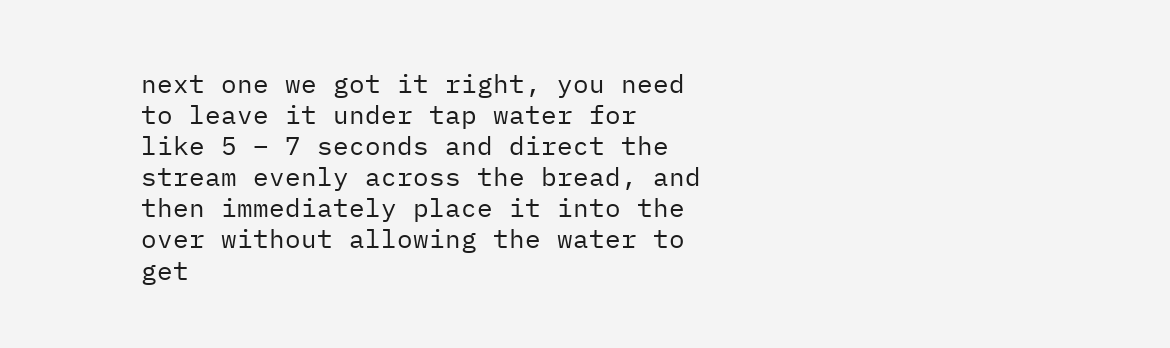next one we got it right, you need to leave it under tap water for like 5 – 7 seconds and direct the stream evenly across the bread, and then immediately place it into the over without allowing the water to get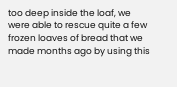too deep inside the loaf, we were able to rescue quite a few frozen loaves of bread that we made months ago by using this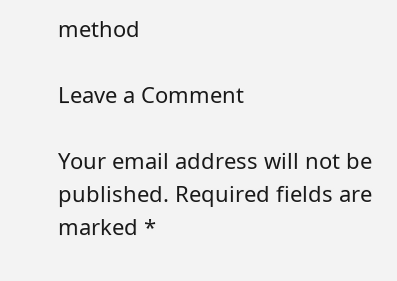method

Leave a Comment

Your email address will not be published. Required fields are marked *